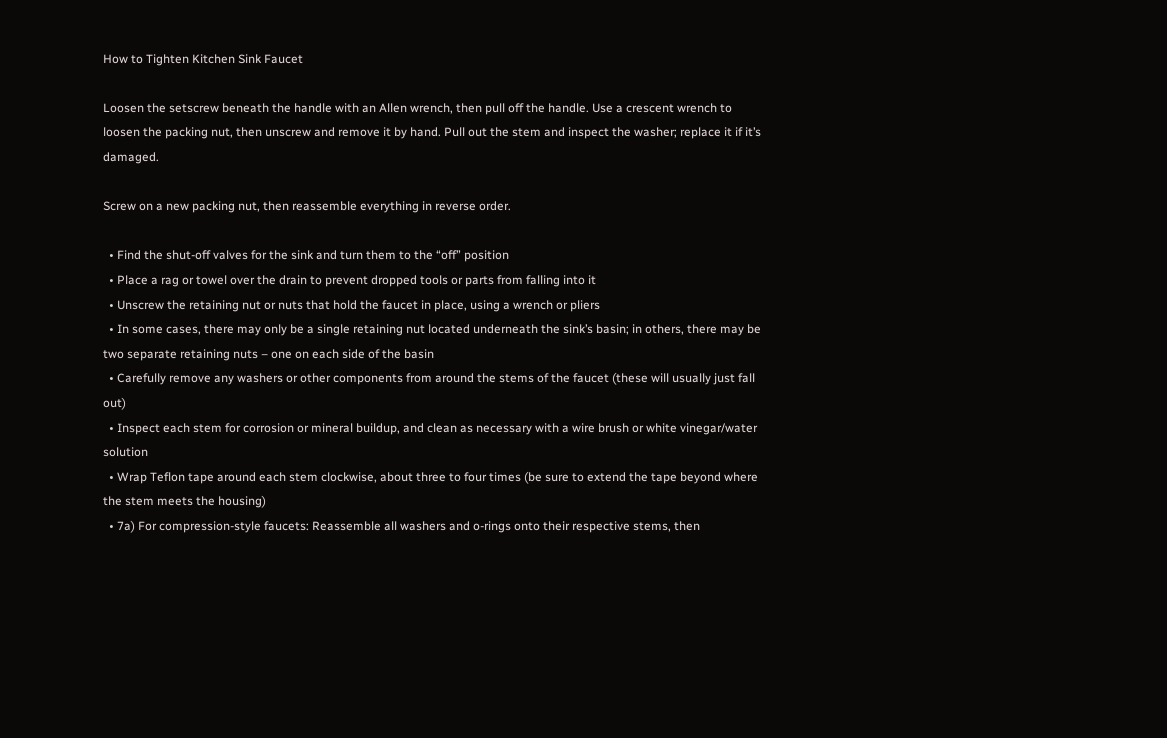How to Tighten Kitchen Sink Faucet

Loosen the setscrew beneath the handle with an Allen wrench, then pull off the handle. Use a crescent wrench to loosen the packing nut, then unscrew and remove it by hand. Pull out the stem and inspect the washer; replace it if it’s damaged.

Screw on a new packing nut, then reassemble everything in reverse order.

  • Find the shut-off valves for the sink and turn them to the “off” position
  • Place a rag or towel over the drain to prevent dropped tools or parts from falling into it
  • Unscrew the retaining nut or nuts that hold the faucet in place, using a wrench or pliers
  • In some cases, there may only be a single retaining nut located underneath the sink’s basin; in others, there may be two separate retaining nuts – one on each side of the basin
  • Carefully remove any washers or other components from around the stems of the faucet (these will usually just fall out)
  • Inspect each stem for corrosion or mineral buildup, and clean as necessary with a wire brush or white vinegar/water solution
  • Wrap Teflon tape around each stem clockwise, about three to four times (be sure to extend the tape beyond where the stem meets the housing)
  • 7a) For compression-style faucets: Reassemble all washers and o-rings onto their respective stems, then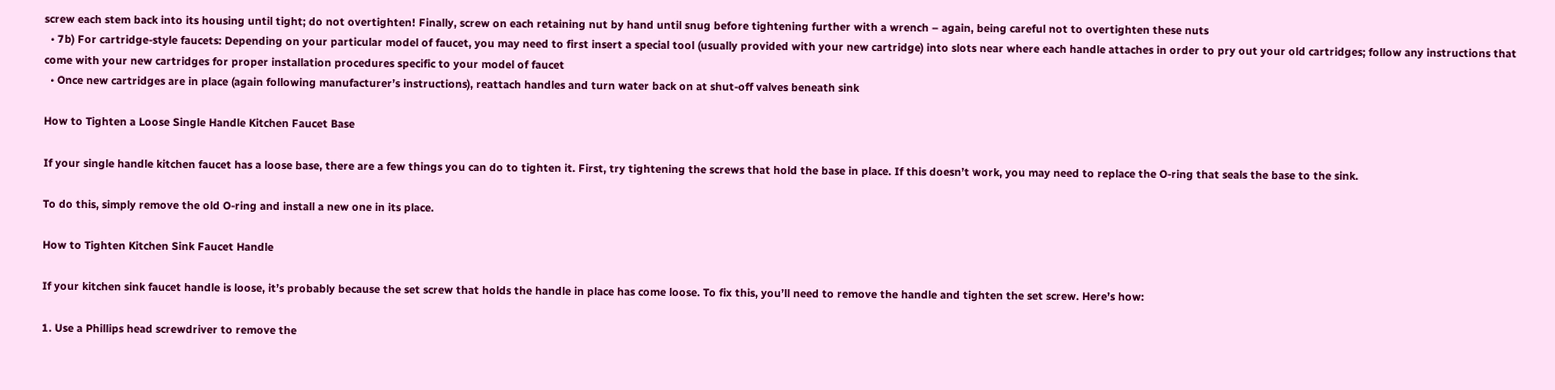screw each stem back into its housing until tight; do not overtighten! Finally, screw on each retaining nut by hand until snug before tightening further with a wrench – again, being careful not to overtighten these nuts
  • 7b) For cartridge-style faucets: Depending on your particular model of faucet, you may need to first insert a special tool (usually provided with your new cartridge) into slots near where each handle attaches in order to pry out your old cartridges; follow any instructions that come with your new cartridges for proper installation procedures specific to your model of faucet
  • Once new cartridges are in place (again following manufacturer’s instructions), reattach handles and turn water back on at shut-off valves beneath sink

How to Tighten a Loose Single Handle Kitchen Faucet Base

If your single handle kitchen faucet has a loose base, there are a few things you can do to tighten it. First, try tightening the screws that hold the base in place. If this doesn’t work, you may need to replace the O-ring that seals the base to the sink.

To do this, simply remove the old O-ring and install a new one in its place.

How to Tighten Kitchen Sink Faucet Handle

If your kitchen sink faucet handle is loose, it’s probably because the set screw that holds the handle in place has come loose. To fix this, you’ll need to remove the handle and tighten the set screw. Here’s how:

1. Use a Phillips head screwdriver to remove the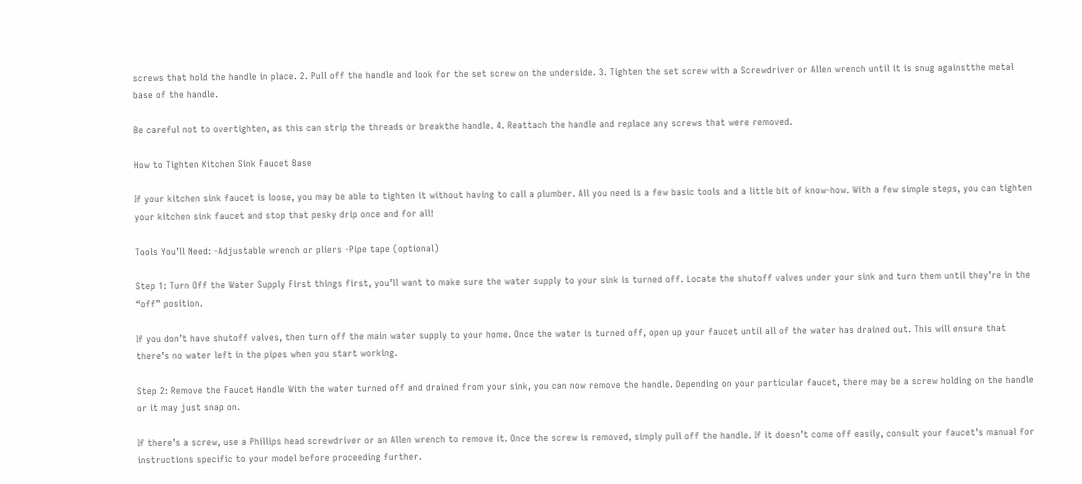screws that hold the handle in place. 2. Pull off the handle and look for the set screw on the underside. 3. Tighten the set screw with a Screwdriver or Allen wrench until it is snug againstthe metal base of the handle.

Be careful not to overtighten, as this can strip the threads or breakthe handle. 4. Reattach the handle and replace any screws that were removed.

How to Tighten Kitchen Sink Faucet Base

If your kitchen sink faucet is loose, you may be able to tighten it without having to call a plumber. All you need is a few basic tools and a little bit of know-how. With a few simple steps, you can tighten your kitchen sink faucet and stop that pesky drip once and for all!

Tools You’ll Need: -Adjustable wrench or pliers -Pipe tape (optional)

Step 1: Turn Off the Water Supply First things first, you’ll want to make sure the water supply to your sink is turned off. Locate the shutoff valves under your sink and turn them until they’re in the “off” position.

If you don’t have shutoff valves, then turn off the main water supply to your home. Once the water is turned off, open up your faucet until all of the water has drained out. This will ensure that there’s no water left in the pipes when you start working.

Step 2: Remove the Faucet Handle With the water turned off and drained from your sink, you can now remove the handle. Depending on your particular faucet, there may be a screw holding on the handle or it may just snap on.

If there’s a screw, use a Phillips head screwdriver or an Allen wrench to remove it. Once the screw is removed, simply pull off the handle. If it doesn’t come off easily, consult your faucet’s manual for instructions specific to your model before proceeding further.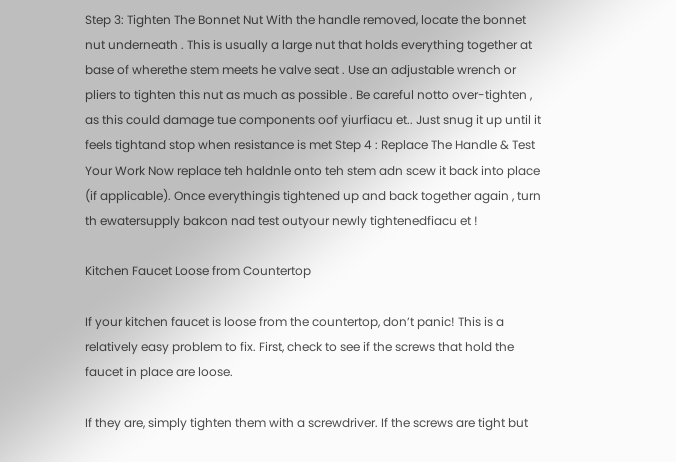Step 3: Tighten The Bonnet Nut With the handle removed, locate the bonnet nut underneath . This is usually a large nut that holds everything together at base of wherethe stem meets he valve seat . Use an adjustable wrench or pliers to tighten this nut as much as possible . Be careful notto over-tighten , as this could damage tue components oof yiurfiacu et.. Just snug it up until it feels tightand stop when resistance is met Step 4 : Replace The Handle & Test Your Work Now replace teh haldnle onto teh stem adn scew it back into place (if applicable). Once everythingis tightened up and back together again , turn th ewatersupply bakcon nad test outyour newly tightenedfiacu et !

Kitchen Faucet Loose from Countertop

If your kitchen faucet is loose from the countertop, don’t panic! This is a relatively easy problem to fix. First, check to see if the screws that hold the faucet in place are loose.

If they are, simply tighten them with a screwdriver. If the screws are tight but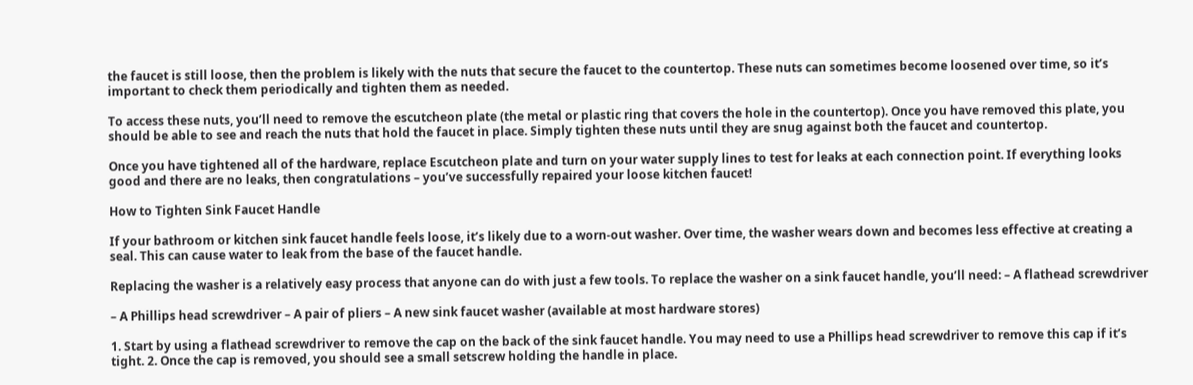the faucet is still loose, then the problem is likely with the nuts that secure the faucet to the countertop. These nuts can sometimes become loosened over time, so it’s important to check them periodically and tighten them as needed.

To access these nuts, you’ll need to remove the escutcheon plate (the metal or plastic ring that covers the hole in the countertop). Once you have removed this plate, you should be able to see and reach the nuts that hold the faucet in place. Simply tighten these nuts until they are snug against both the faucet and countertop.

Once you have tightened all of the hardware, replace Escutcheon plate and turn on your water supply lines to test for leaks at each connection point. If everything looks good and there are no leaks, then congratulations – you’ve successfully repaired your loose kitchen faucet!

How to Tighten Sink Faucet Handle

If your bathroom or kitchen sink faucet handle feels loose, it’s likely due to a worn-out washer. Over time, the washer wears down and becomes less effective at creating a seal. This can cause water to leak from the base of the faucet handle.

Replacing the washer is a relatively easy process that anyone can do with just a few tools. To replace the washer on a sink faucet handle, you’ll need: – A flathead screwdriver

– A Phillips head screwdriver – A pair of pliers – A new sink faucet washer (available at most hardware stores)

1. Start by using a flathead screwdriver to remove the cap on the back of the sink faucet handle. You may need to use a Phillips head screwdriver to remove this cap if it’s tight. 2. Once the cap is removed, you should see a small setscrew holding the handle in place.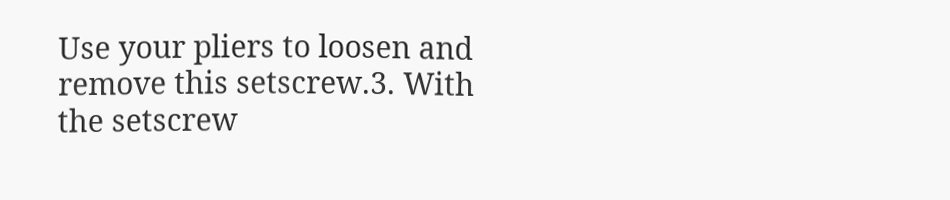Use your pliers to loosen and remove this setscrew.3. With the setscrew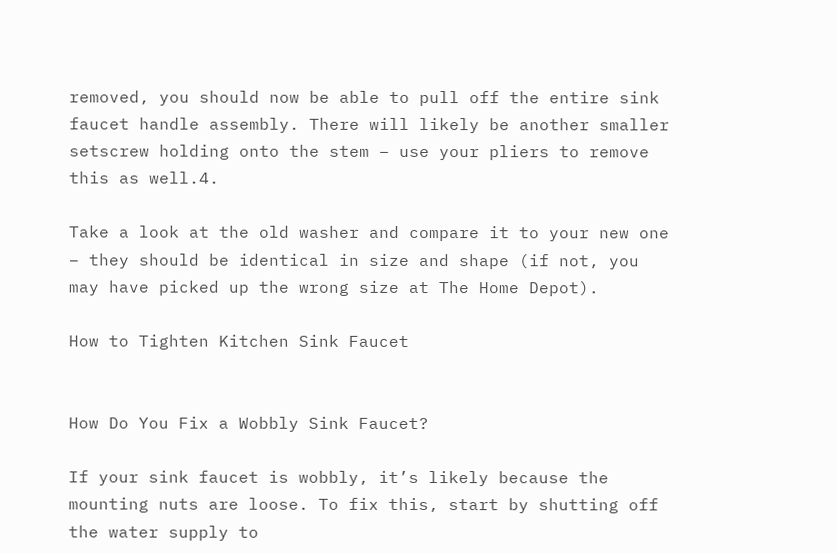removed, you should now be able to pull off the entire sink faucet handle assembly. There will likely be another smaller setscrew holding onto the stem – use your pliers to remove this as well.4.

Take a look at the old washer and compare it to your new one – they should be identical in size and shape (if not, you may have picked up the wrong size at The Home Depot).

How to Tighten Kitchen Sink Faucet


How Do You Fix a Wobbly Sink Faucet?

If your sink faucet is wobbly, it’s likely because the mounting nuts are loose. To fix this, start by shutting off the water supply to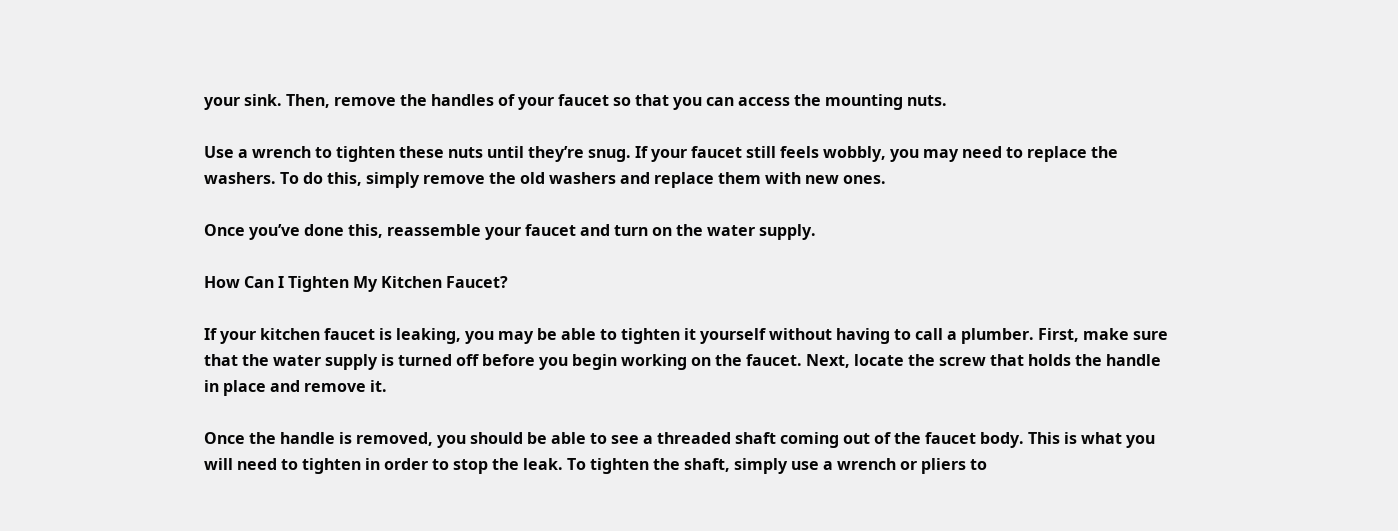your sink. Then, remove the handles of your faucet so that you can access the mounting nuts.

Use a wrench to tighten these nuts until they’re snug. If your faucet still feels wobbly, you may need to replace the washers. To do this, simply remove the old washers and replace them with new ones.

Once you’ve done this, reassemble your faucet and turn on the water supply.

How Can I Tighten My Kitchen Faucet?

If your kitchen faucet is leaking, you may be able to tighten it yourself without having to call a plumber. First, make sure that the water supply is turned off before you begin working on the faucet. Next, locate the screw that holds the handle in place and remove it.

Once the handle is removed, you should be able to see a threaded shaft coming out of the faucet body. This is what you will need to tighten in order to stop the leak. To tighten the shaft, simply use a wrench or pliers to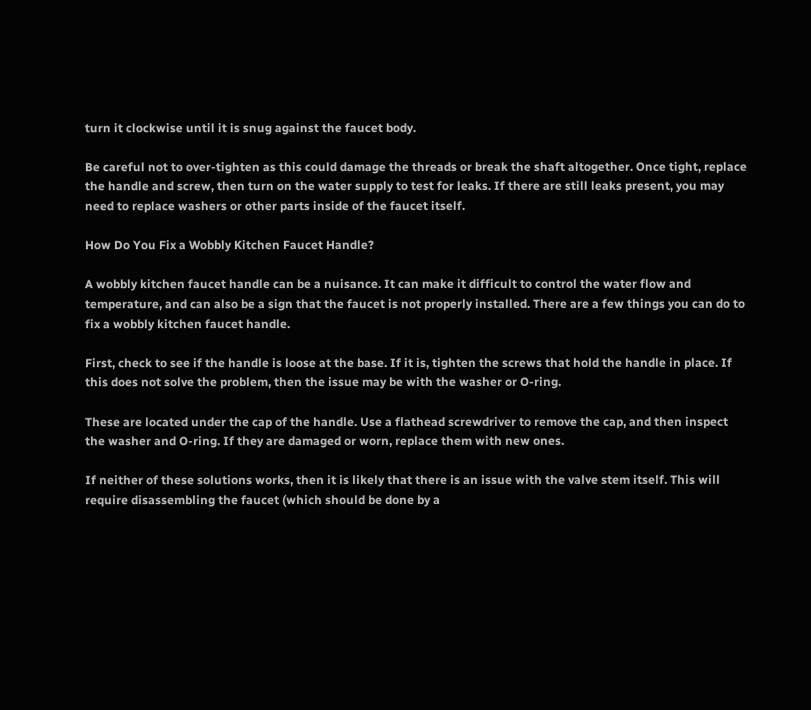turn it clockwise until it is snug against the faucet body.

Be careful not to over-tighten as this could damage the threads or break the shaft altogether. Once tight, replace the handle and screw, then turn on the water supply to test for leaks. If there are still leaks present, you may need to replace washers or other parts inside of the faucet itself.

How Do You Fix a Wobbly Kitchen Faucet Handle?

A wobbly kitchen faucet handle can be a nuisance. It can make it difficult to control the water flow and temperature, and can also be a sign that the faucet is not properly installed. There are a few things you can do to fix a wobbly kitchen faucet handle.

First, check to see if the handle is loose at the base. If it is, tighten the screws that hold the handle in place. If this does not solve the problem, then the issue may be with the washer or O-ring.

These are located under the cap of the handle. Use a flathead screwdriver to remove the cap, and then inspect the washer and O-ring. If they are damaged or worn, replace them with new ones.

If neither of these solutions works, then it is likely that there is an issue with the valve stem itself. This will require disassembling the faucet (which should be done by a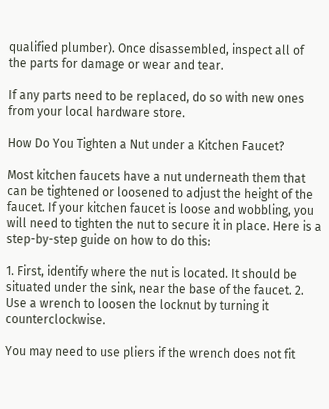qualified plumber). Once disassembled, inspect all of the parts for damage or wear and tear.

If any parts need to be replaced, do so with new ones from your local hardware store.

How Do You Tighten a Nut under a Kitchen Faucet?

Most kitchen faucets have a nut underneath them that can be tightened or loosened to adjust the height of the faucet. If your kitchen faucet is loose and wobbling, you will need to tighten the nut to secure it in place. Here is a step-by-step guide on how to do this:

1. First, identify where the nut is located. It should be situated under the sink, near the base of the faucet. 2. Use a wrench to loosen the locknut by turning it counterclockwise.

You may need to use pliers if the wrench does not fit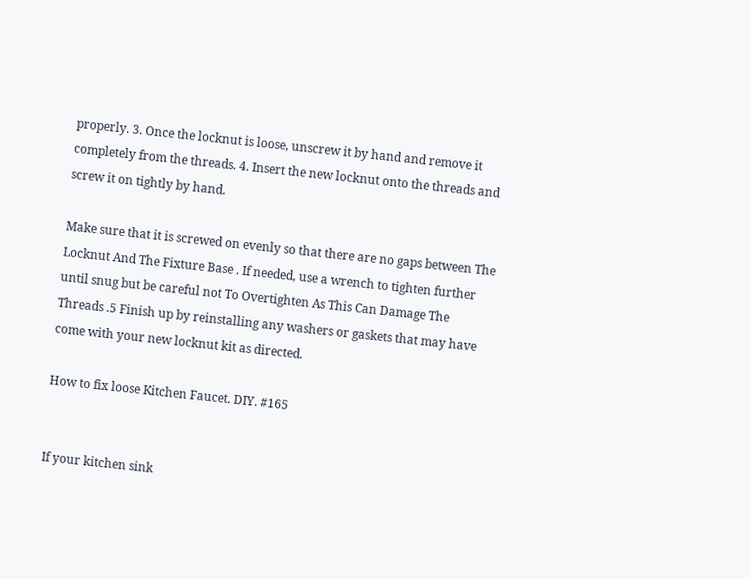properly. 3. Once the locknut is loose, unscrew it by hand and remove it completely from the threads. 4. Insert the new locknut onto the threads and screw it on tightly by hand.

Make sure that it is screwed on evenly so that there are no gaps between The Locknut And The Fixture Base . If needed, use a wrench to tighten further until snug but be careful not To Overtighten As This Can Damage The Threads .5 Finish up by reinstalling any washers or gaskets that may have come with your new locknut kit as directed.

How to fix loose Kitchen Faucet. DIY. #165


If your kitchen sink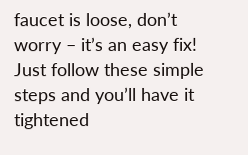faucet is loose, don’t worry – it’s an easy fix! Just follow these simple steps and you’ll have it tightened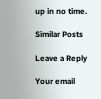up in no time.

Similar Posts

Leave a Reply

Your email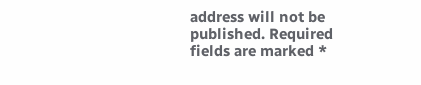address will not be published. Required fields are marked *